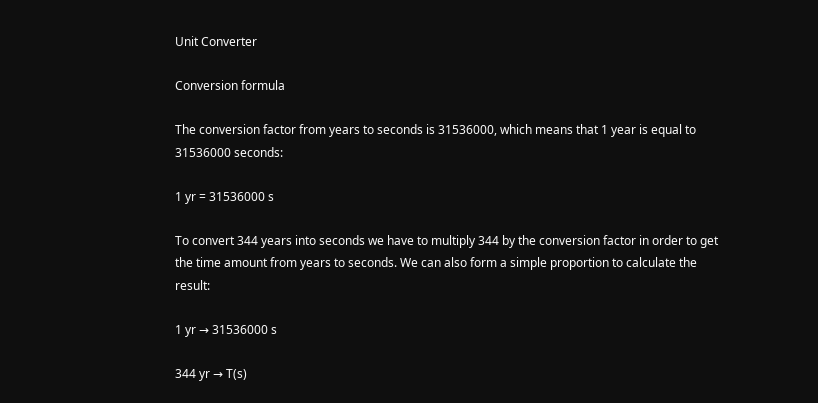Unit Converter

Conversion formula

The conversion factor from years to seconds is 31536000, which means that 1 year is equal to 31536000 seconds:

1 yr = 31536000 s

To convert 344 years into seconds we have to multiply 344 by the conversion factor in order to get the time amount from years to seconds. We can also form a simple proportion to calculate the result:

1 yr → 31536000 s

344 yr → T(s)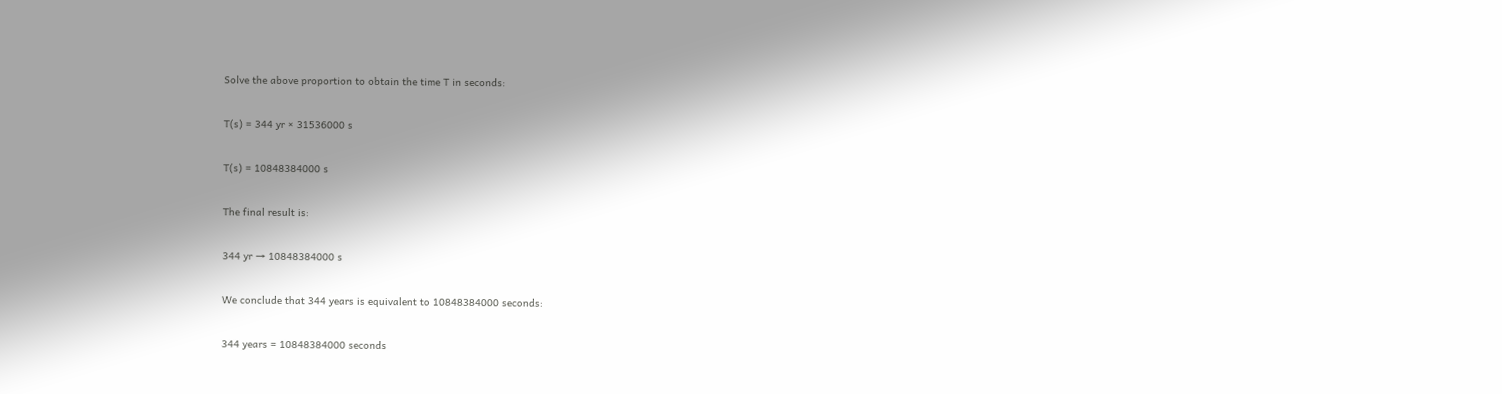Solve the above proportion to obtain the time T in seconds:

T(s) = 344 yr × 31536000 s

T(s) = 10848384000 s

The final result is:

344 yr → 10848384000 s

We conclude that 344 years is equivalent to 10848384000 seconds:

344 years = 10848384000 seconds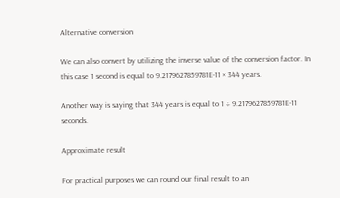Alternative conversion

We can also convert by utilizing the inverse value of the conversion factor. In this case 1 second is equal to 9.2179627859781E-11 × 344 years.

Another way is saying that 344 years is equal to 1 ÷ 9.2179627859781E-11 seconds.

Approximate result

For practical purposes we can round our final result to an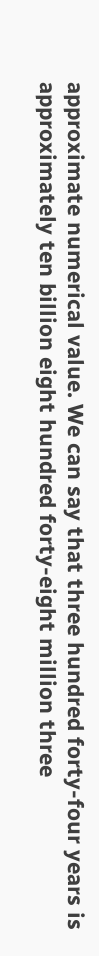approximate numerical value. We can say that three hundred forty-four years is approximately ten billion eight hundred forty-eight million three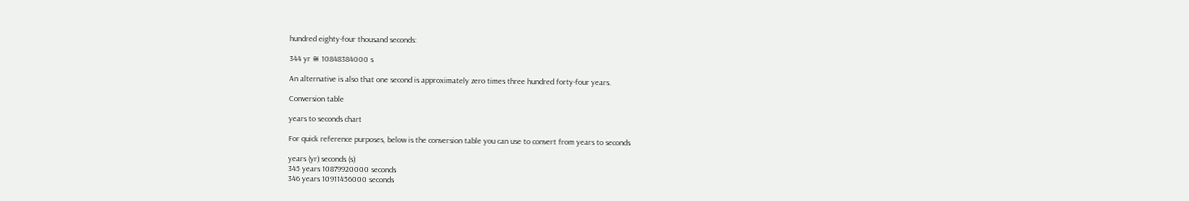hundred eighty-four thousand seconds:

344 yr ≅ 10848384000 s

An alternative is also that one second is approximately zero times three hundred forty-four years.

Conversion table

years to seconds chart

For quick reference purposes, below is the conversion table you can use to convert from years to seconds

years (yr) seconds (s)
345 years 10879920000 seconds
346 years 10911456000 seconds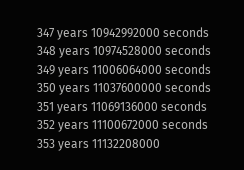347 years 10942992000 seconds
348 years 10974528000 seconds
349 years 11006064000 seconds
350 years 11037600000 seconds
351 years 11069136000 seconds
352 years 11100672000 seconds
353 years 11132208000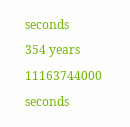seconds
354 years 11163744000 seconds